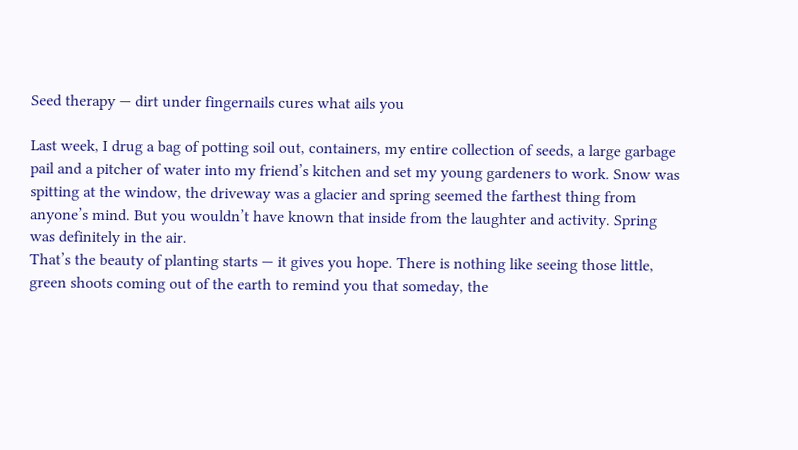Seed therapy — dirt under fingernails cures what ails you

Last week, I drug a bag of potting soil out, containers, my entire collection of seeds, a large garbage pail and a pitcher of water into my friend’s kitchen and set my young gardeners to work. Snow was spitting at the window, the driveway was a glacier and spring seemed the farthest thing from anyone’s mind. But you wouldn’t have known that inside from the laughter and activity. Spring was definitely in the air.
That’s the beauty of planting starts — it gives you hope. There is nothing like seeing those little, green shoots coming out of the earth to remind you that someday, the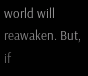world will reawaken. But, if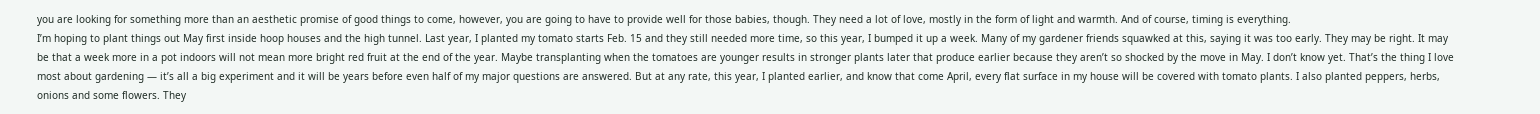you are looking for something more than an aesthetic promise of good things to come, however, you are going to have to provide well for those babies, though. They need a lot of love, mostly in the form of light and warmth. And of course, timing is everything.
I’m hoping to plant things out May first inside hoop houses and the high tunnel. Last year, I planted my tomato starts Feb. 15 and they still needed more time, so this year, I bumped it up a week. Many of my gardener friends squawked at this, saying it was too early. They may be right. It may be that a week more in a pot indoors will not mean more bright red fruit at the end of the year. Maybe transplanting when the tomatoes are younger results in stronger plants later that produce earlier because they aren’t so shocked by the move in May. I don’t know yet. That’s the thing I love most about gardening — it’s all a big experiment and it will be years before even half of my major questions are answered. But at any rate, this year, I planted earlier, and know that come April, every flat surface in my house will be covered with tomato plants. I also planted peppers, herbs, onions and some flowers. They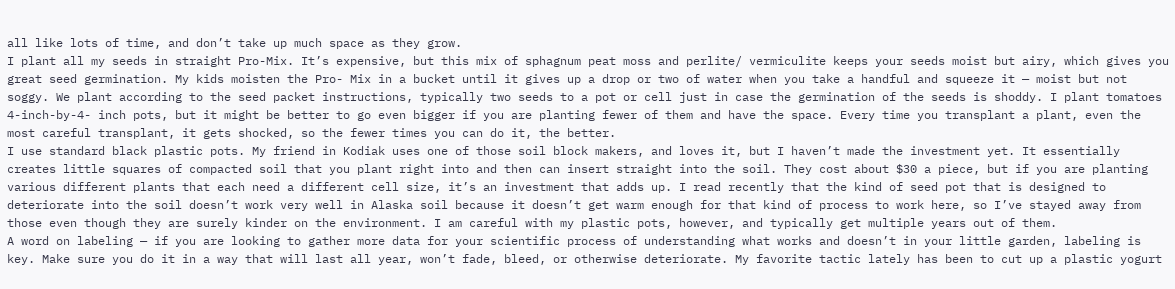all like lots of time, and don’t take up much space as they grow.
I plant all my seeds in straight Pro-Mix. It’s expensive, but this mix of sphagnum peat moss and perlite/ vermiculite keeps your seeds moist but airy, which gives you great seed germination. My kids moisten the Pro- Mix in a bucket until it gives up a drop or two of water when you take a handful and squeeze it — moist but not soggy. We plant according to the seed packet instructions, typically two seeds to a pot or cell just in case the germination of the seeds is shoddy. I plant tomatoes 4-inch-by-4- inch pots, but it might be better to go even bigger if you are planting fewer of them and have the space. Every time you transplant a plant, even the most careful transplant, it gets shocked, so the fewer times you can do it, the better.
I use standard black plastic pots. My friend in Kodiak uses one of those soil block makers, and loves it, but I haven’t made the investment yet. It essentially creates little squares of compacted soil that you plant right into and then can insert straight into the soil. They cost about $30 a piece, but if you are planting various different plants that each need a different cell size, it’s an investment that adds up. I read recently that the kind of seed pot that is designed to deteriorate into the soil doesn’t work very well in Alaska soil because it doesn’t get warm enough for that kind of process to work here, so I’ve stayed away from those even though they are surely kinder on the environment. I am careful with my plastic pots, however, and typically get multiple years out of them.
A word on labeling — if you are looking to gather more data for your scientific process of understanding what works and doesn’t in your little garden, labeling is key. Make sure you do it in a way that will last all year, won’t fade, bleed, or otherwise deteriorate. My favorite tactic lately has been to cut up a plastic yogurt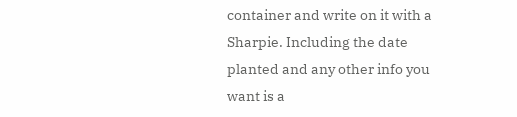container and write on it with a Sharpie. Including the date planted and any other info you want is a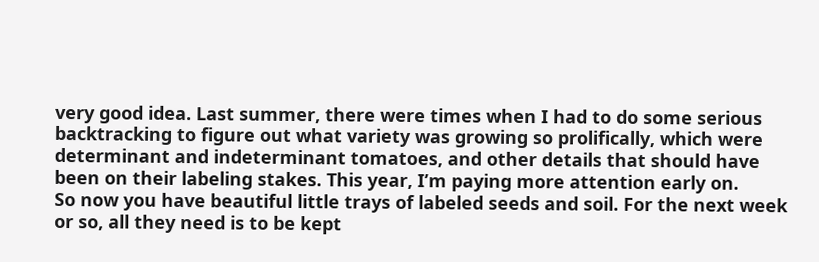very good idea. Last summer, there were times when I had to do some serious backtracking to figure out what variety was growing so prolifically, which were determinant and indeterminant tomatoes, and other details that should have been on their labeling stakes. This year, I’m paying more attention early on.
So now you have beautiful little trays of labeled seeds and soil. For the next week or so, all they need is to be kept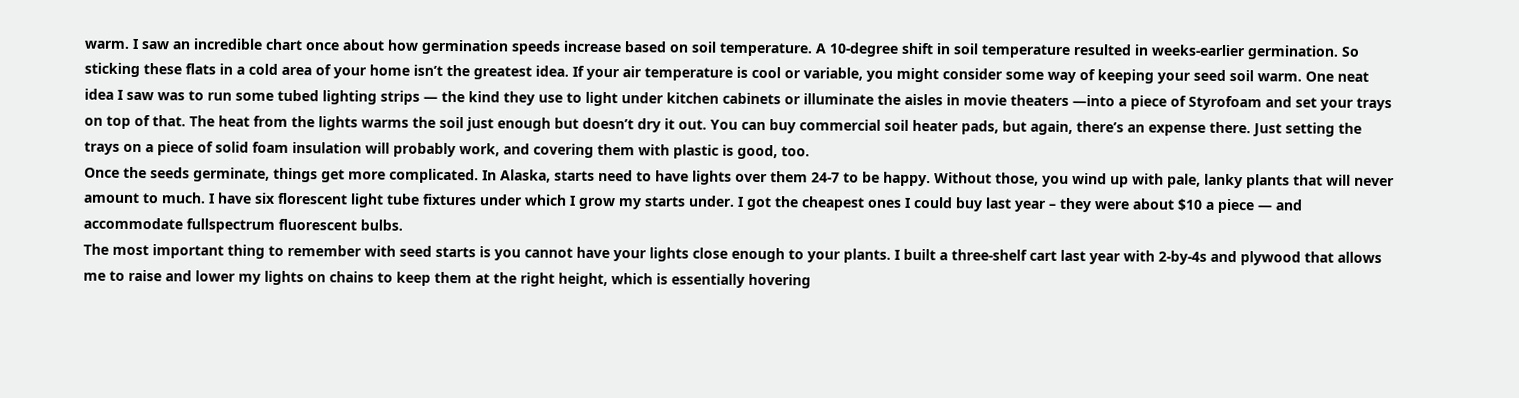warm. I saw an incredible chart once about how germination speeds increase based on soil temperature. A 10-degree shift in soil temperature resulted in weeks-earlier germination. So sticking these flats in a cold area of your home isn’t the greatest idea. If your air temperature is cool or variable, you might consider some way of keeping your seed soil warm. One neat idea I saw was to run some tubed lighting strips — the kind they use to light under kitchen cabinets or illuminate the aisles in movie theaters —into a piece of Styrofoam and set your trays on top of that. The heat from the lights warms the soil just enough but doesn’t dry it out. You can buy commercial soil heater pads, but again, there’s an expense there. Just setting the trays on a piece of solid foam insulation will probably work, and covering them with plastic is good, too.
Once the seeds germinate, things get more complicated. In Alaska, starts need to have lights over them 24-7 to be happy. Without those, you wind up with pale, lanky plants that will never amount to much. I have six florescent light tube fixtures under which I grow my starts under. I got the cheapest ones I could buy last year – they were about $10 a piece — and accommodate fullspectrum fluorescent bulbs.
The most important thing to remember with seed starts is you cannot have your lights close enough to your plants. I built a three-shelf cart last year with 2-by-4s and plywood that allows me to raise and lower my lights on chains to keep them at the right height, which is essentially hovering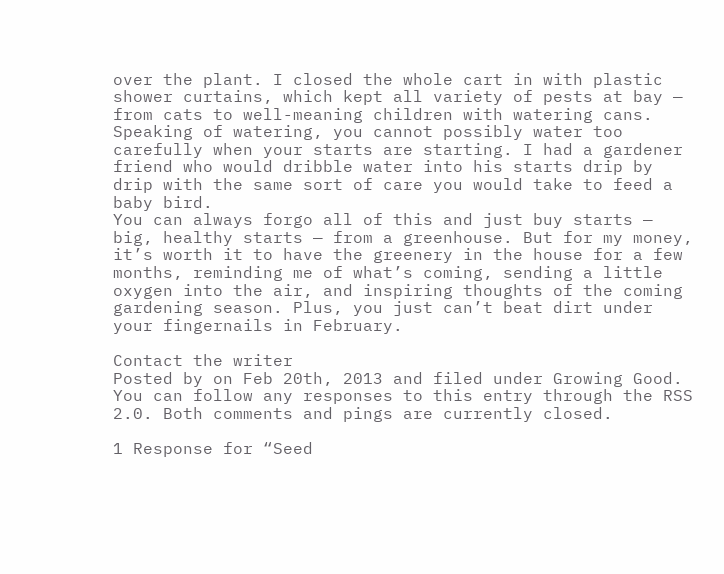over the plant. I closed the whole cart in with plastic shower curtains, which kept all variety of pests at bay — from cats to well-meaning children with watering cans.
Speaking of watering, you cannot possibly water too carefully when your starts are starting. I had a gardener friend who would dribble water into his starts drip by drip with the same sort of care you would take to feed a baby bird.
You can always forgo all of this and just buy starts — big, healthy starts — from a greenhouse. But for my money, it’s worth it to have the greenery in the house for a few months, reminding me of what’s coming, sending a little oxygen into the air, and inspiring thoughts of the coming gardening season. Plus, you just can’t beat dirt under your fingernails in February.

Contact the writer
Posted by on Feb 20th, 2013 and filed under Growing Good. You can follow any responses to this entry through the RSS 2.0. Both comments and pings are currently closed.

1 Response for “Seed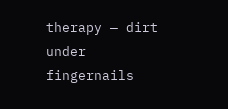therapy — dirt under fingernails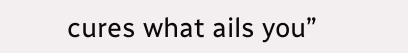cures what ails you”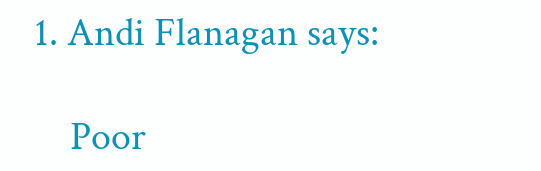1. Andi Flanagan says:

    Poor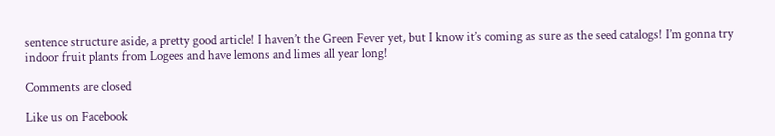sentence structure aside, a pretty good article! I haven’t the Green Fever yet, but I know it’s coming as sure as the seed catalogs! I’m gonna try indoor fruit plants from Logees and have lemons and limes all year long!

Comments are closed

Like us on Facebook